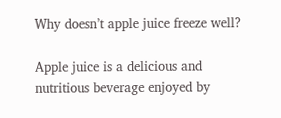Why doesn’t apple juice freeze well?

Apple juice is a delicious and nutritious beverage enjoyed by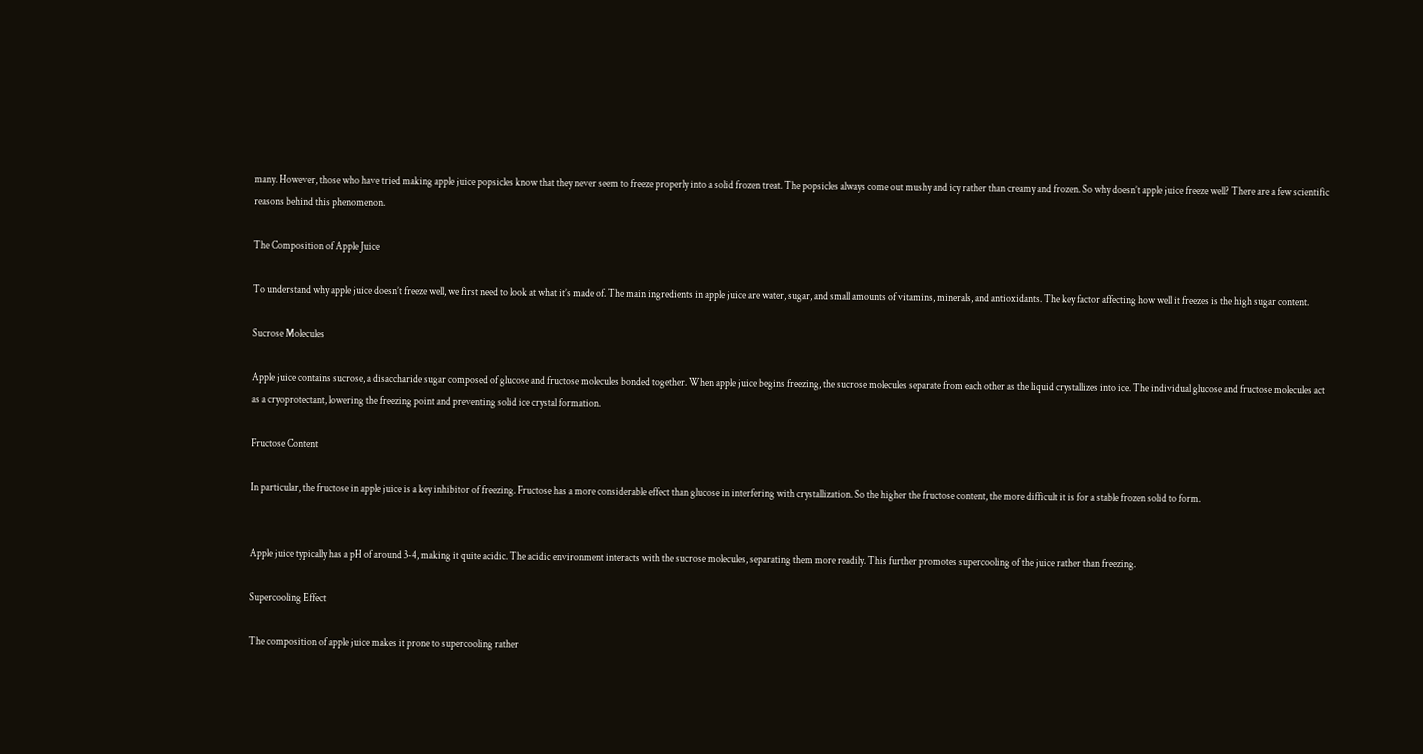many. However, those who have tried making apple juice popsicles know that they never seem to freeze properly into a solid frozen treat. The popsicles always come out mushy and icy rather than creamy and frozen. So why doesn’t apple juice freeze well? There are a few scientific reasons behind this phenomenon.

The Composition of Apple Juice

To understand why apple juice doesn’t freeze well, we first need to look at what it’s made of. The main ingredients in apple juice are water, sugar, and small amounts of vitamins, minerals, and antioxidants. The key factor affecting how well it freezes is the high sugar content.

Sucrose Molecules

Apple juice contains sucrose, a disaccharide sugar composed of glucose and fructose molecules bonded together. When apple juice begins freezing, the sucrose molecules separate from each other as the liquid crystallizes into ice. The individual glucose and fructose molecules act as a cryoprotectant, lowering the freezing point and preventing solid ice crystal formation.

Fructose Content

In particular, the fructose in apple juice is a key inhibitor of freezing. Fructose has a more considerable effect than glucose in interfering with crystallization. So the higher the fructose content, the more difficult it is for a stable frozen solid to form.


Apple juice typically has a pH of around 3-4, making it quite acidic. The acidic environment interacts with the sucrose molecules, separating them more readily. This further promotes supercooling of the juice rather than freezing.

Supercooling Effect

The composition of apple juice makes it prone to supercooling rather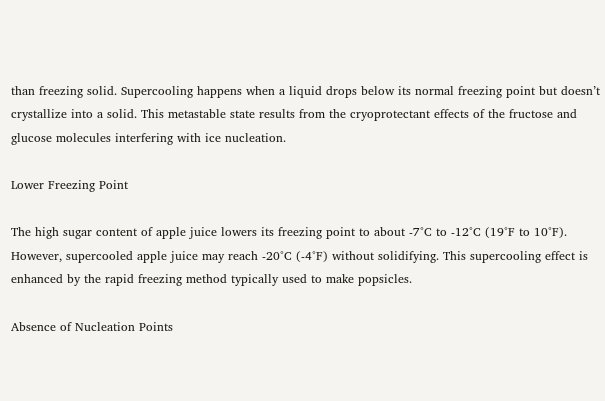than freezing solid. Supercooling happens when a liquid drops below its normal freezing point but doesn’t crystallize into a solid. This metastable state results from the cryoprotectant effects of the fructose and glucose molecules interfering with ice nucleation.

Lower Freezing Point

The high sugar content of apple juice lowers its freezing point to about -7°C to -12°C (19°F to 10°F). However, supercooled apple juice may reach -20°C (-4°F) without solidifying. This supercooling effect is enhanced by the rapid freezing method typically used to make popsicles.

Absence of Nucleation Points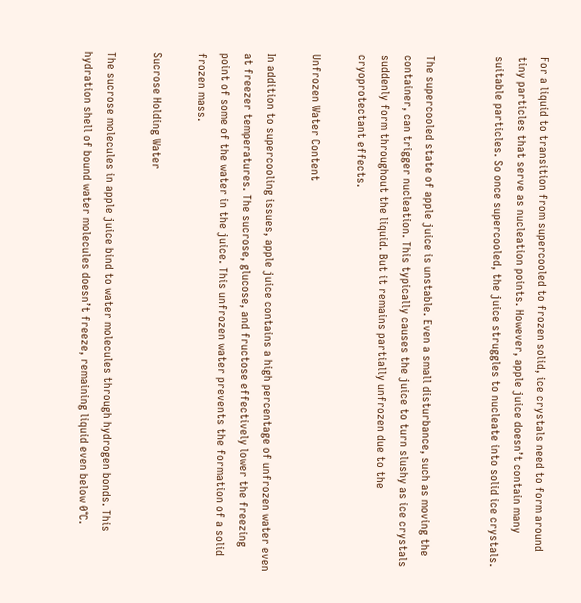For a liquid to transition from supercooled to frozen solid, ice crystals need to form around tiny particles that serve as nucleation points. However, apple juice doesn’t contain many suitable particles. So once supercooled, the juice struggles to nucleate into solid ice crystals.


The supercooled state of apple juice is unstable. Even a small disturbance, such as moving the container, can trigger nucleation. This typically causes the juice to turn slushy as ice crystals suddenly form throughout the liquid. But it remains partially unfrozen due to the cryoprotectant effects.

Unfrozen Water Content

In addition to supercooling issues, apple juice contains a high percentage of unfrozen water even at freezer temperatures. The sucrose, glucose, and fructose effectively lower the freezing point of some of the water in the juice. This unfrozen water prevents the formation of a solid frozen mass.

Sucrose Holding Water

The sucrose molecules in apple juice bind to water molecules through hydrogen bonds. This hydration shell of bound water molecules doesn’t freeze, remaining liquid even below 0°C.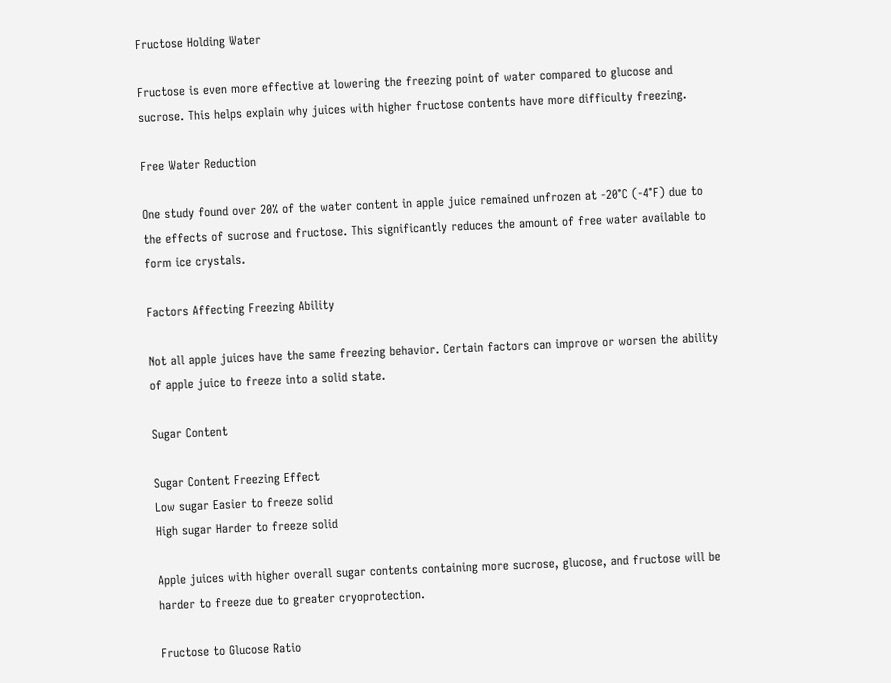Fructose Holding Water

Fructose is even more effective at lowering the freezing point of water compared to glucose and sucrose. This helps explain why juices with higher fructose contents have more difficulty freezing.

Free Water Reduction

One study found over 20% of the water content in apple juice remained unfrozen at -20°C (-4°F) due to the effects of sucrose and fructose. This significantly reduces the amount of free water available to form ice crystals.

Factors Affecting Freezing Ability

Not all apple juices have the same freezing behavior. Certain factors can improve or worsen the ability of apple juice to freeze into a solid state.

Sugar Content

Sugar Content Freezing Effect
Low sugar Easier to freeze solid
High sugar Harder to freeze solid

Apple juices with higher overall sugar contents containing more sucrose, glucose, and fructose will be harder to freeze due to greater cryoprotection.

Fructose to Glucose Ratio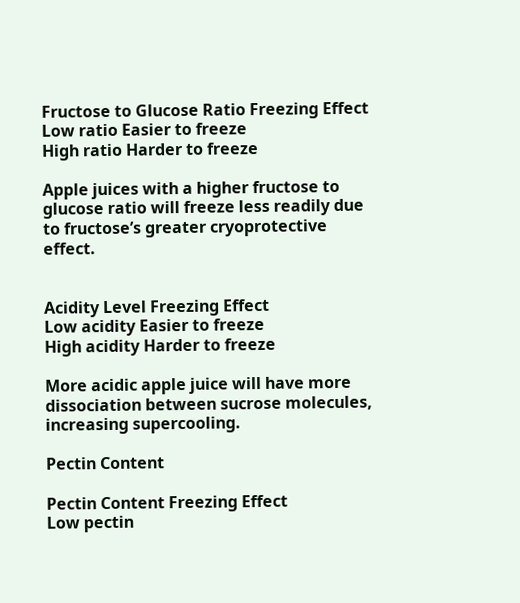Fructose to Glucose Ratio Freezing Effect
Low ratio Easier to freeze
High ratio Harder to freeze

Apple juices with a higher fructose to glucose ratio will freeze less readily due to fructose’s greater cryoprotective effect.


Acidity Level Freezing Effect
Low acidity Easier to freeze
High acidity Harder to freeze

More acidic apple juice will have more dissociation between sucrose molecules, increasing supercooling.

Pectin Content

Pectin Content Freezing Effect
Low pectin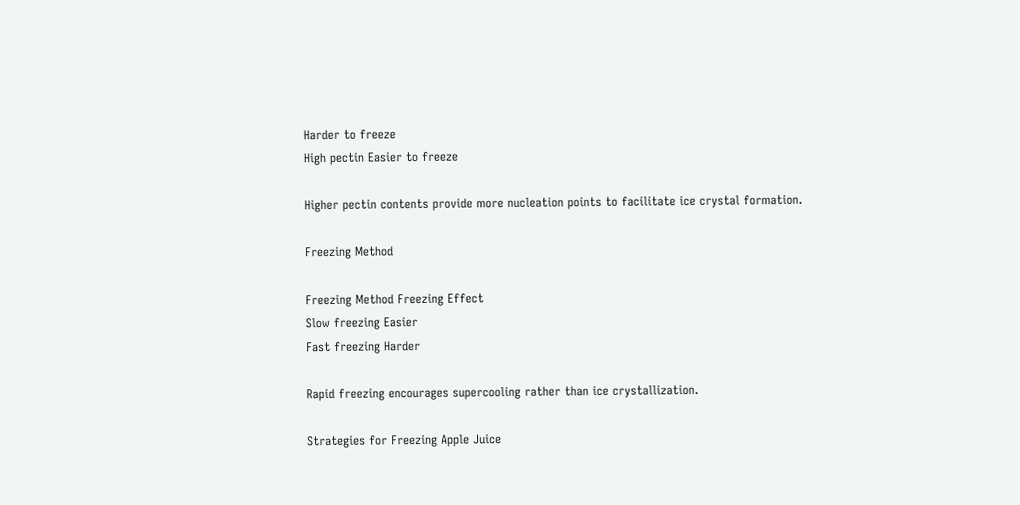Harder to freeze
High pectin Easier to freeze

Higher pectin contents provide more nucleation points to facilitate ice crystal formation.

Freezing Method

Freezing Method Freezing Effect
Slow freezing Easier
Fast freezing Harder

Rapid freezing encourages supercooling rather than ice crystallization.

Strategies for Freezing Apple Juice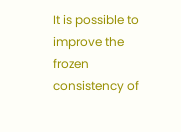It is possible to improve the frozen consistency of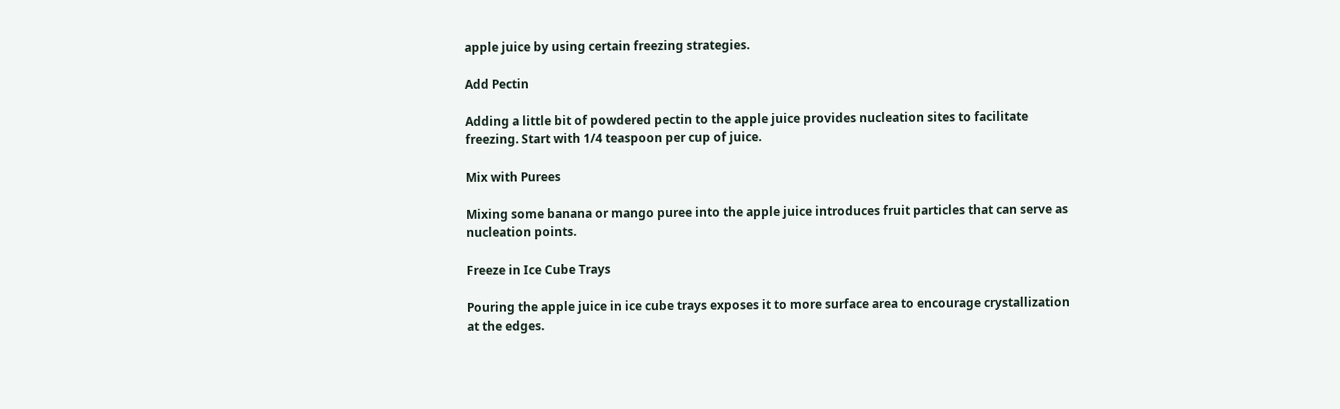apple juice by using certain freezing strategies.

Add Pectin

Adding a little bit of powdered pectin to the apple juice provides nucleation sites to facilitate freezing. Start with 1/4 teaspoon per cup of juice.

Mix with Purees

Mixing some banana or mango puree into the apple juice introduces fruit particles that can serve as nucleation points.

Freeze in Ice Cube Trays

Pouring the apple juice in ice cube trays exposes it to more surface area to encourage crystallization at the edges.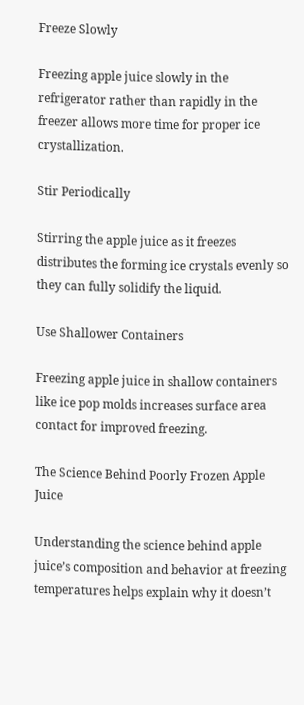Freeze Slowly

Freezing apple juice slowly in the refrigerator rather than rapidly in the freezer allows more time for proper ice crystallization.

Stir Periodically

Stirring the apple juice as it freezes distributes the forming ice crystals evenly so they can fully solidify the liquid.

Use Shallower Containers

Freezing apple juice in shallow containers like ice pop molds increases surface area contact for improved freezing.

The Science Behind Poorly Frozen Apple Juice

Understanding the science behind apple juice’s composition and behavior at freezing temperatures helps explain why it doesn’t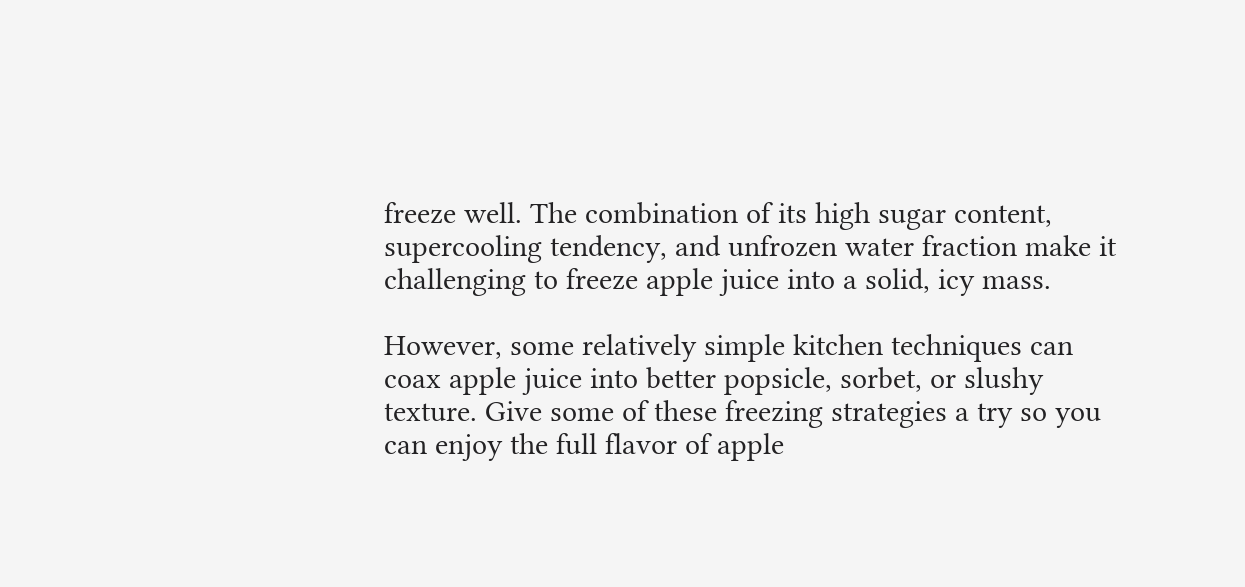freeze well. The combination of its high sugar content, supercooling tendency, and unfrozen water fraction make it challenging to freeze apple juice into a solid, icy mass.

However, some relatively simple kitchen techniques can coax apple juice into better popsicle, sorbet, or slushy texture. Give some of these freezing strategies a try so you can enjoy the full flavor of apple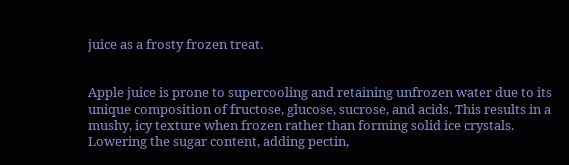juice as a frosty frozen treat.


Apple juice is prone to supercooling and retaining unfrozen water due to its unique composition of fructose, glucose, sucrose, and acids. This results in a mushy, icy texture when frozen rather than forming solid ice crystals. Lowering the sugar content, adding pectin,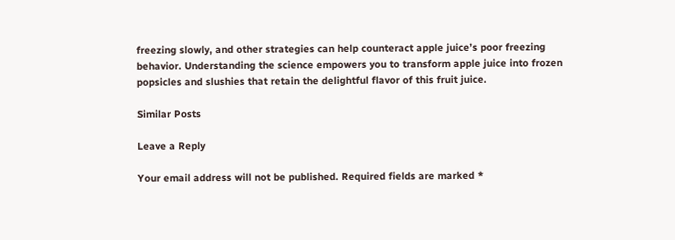freezing slowly, and other strategies can help counteract apple juice’s poor freezing behavior. Understanding the science empowers you to transform apple juice into frozen popsicles and slushies that retain the delightful flavor of this fruit juice.

Similar Posts

Leave a Reply

Your email address will not be published. Required fields are marked *